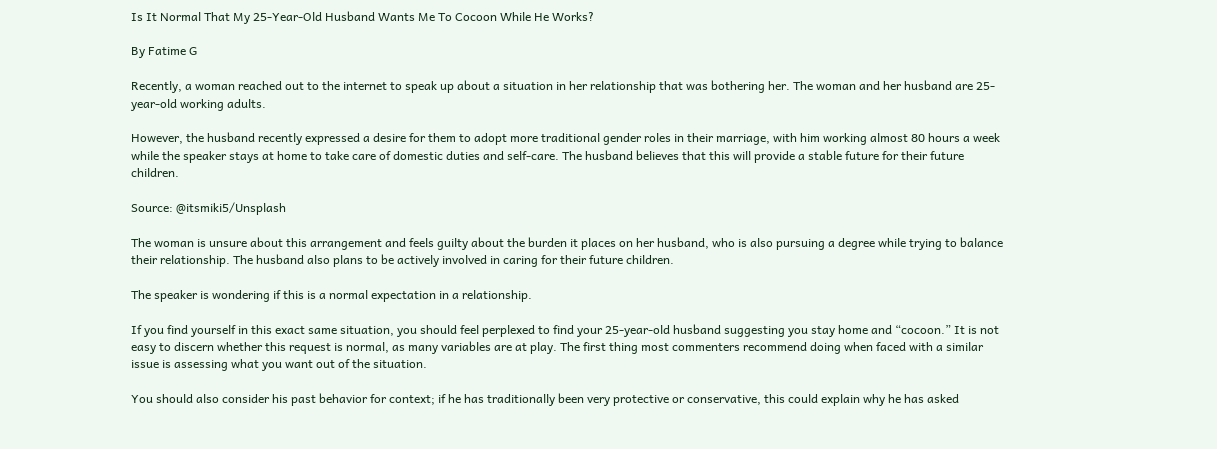Is It Normal That My 25-Year-Old Husband Wants Me To Cocoon While He Works?

By Fatime G

Recently, a woman reached out to the internet to speak up about a situation in her relationship that was bothering her. The woman and her husband are 25-year-old working adults.

However, the husband recently expressed a desire for them to adopt more traditional gender roles in their marriage, with him working almost 80 hours a week while the speaker stays at home to take care of domestic duties and self-care. The husband believes that this will provide a stable future for their future children.

Source: @itsmiki5/Unsplash

The woman is unsure about this arrangement and feels guilty about the burden it places on her husband, who is also pursuing a degree while trying to balance their relationship. The husband also plans to be actively involved in caring for their future children.

The speaker is wondering if this is a normal expectation in a relationship.

If you find yourself in this exact same situation, you should feel perplexed to find your 25-year-old husband suggesting you stay home and “cocoon.” It is not easy to discern whether this request is normal, as many variables are at play. The first thing most commenters recommend doing when faced with a similar issue is assessing what you want out of the situation.

You should also consider his past behavior for context; if he has traditionally been very protective or conservative, this could explain why he has asked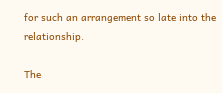for such an arrangement so late into the relationship.

The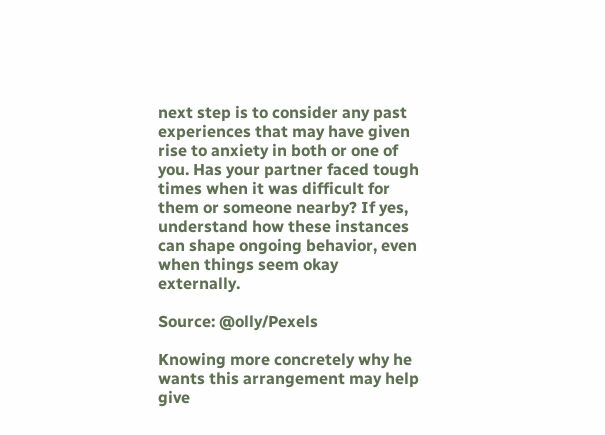next step is to consider any past experiences that may have given rise to anxiety in both or one of you. Has your partner faced tough times when it was difficult for them or someone nearby? If yes, understand how these instances can shape ongoing behavior, even when things seem okay externally.

Source: @olly/Pexels

Knowing more concretely why he wants this arrangement may help give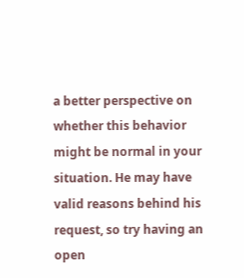a better perspective on whether this behavior might be normal in your situation. He may have valid reasons behind his request, so try having an open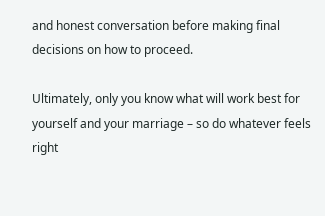and honest conversation before making final decisions on how to proceed.

Ultimately, only you know what will work best for yourself and your marriage – so do whatever feels right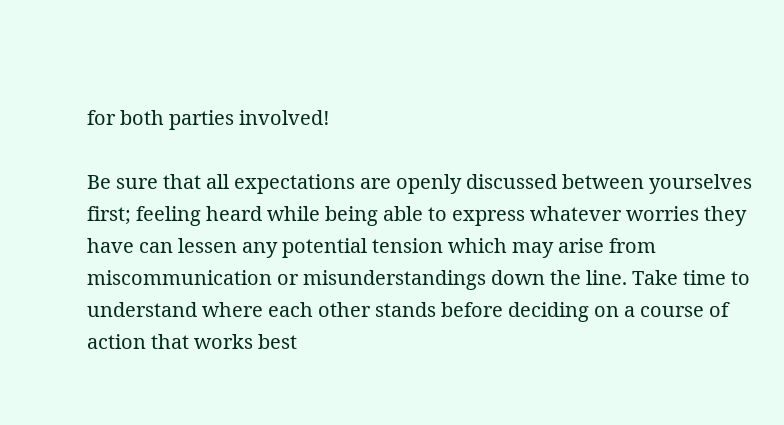for both parties involved!

Be sure that all expectations are openly discussed between yourselves first; feeling heard while being able to express whatever worries they have can lessen any potential tension which may arise from miscommunication or misunderstandings down the line. Take time to understand where each other stands before deciding on a course of action that works best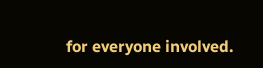for everyone involved.